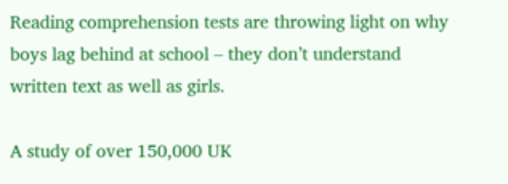Reading comprehension tests are throwing light on why boys lag behind at school – they don’t understand written text as well as girls.

A study of over 150,000 UK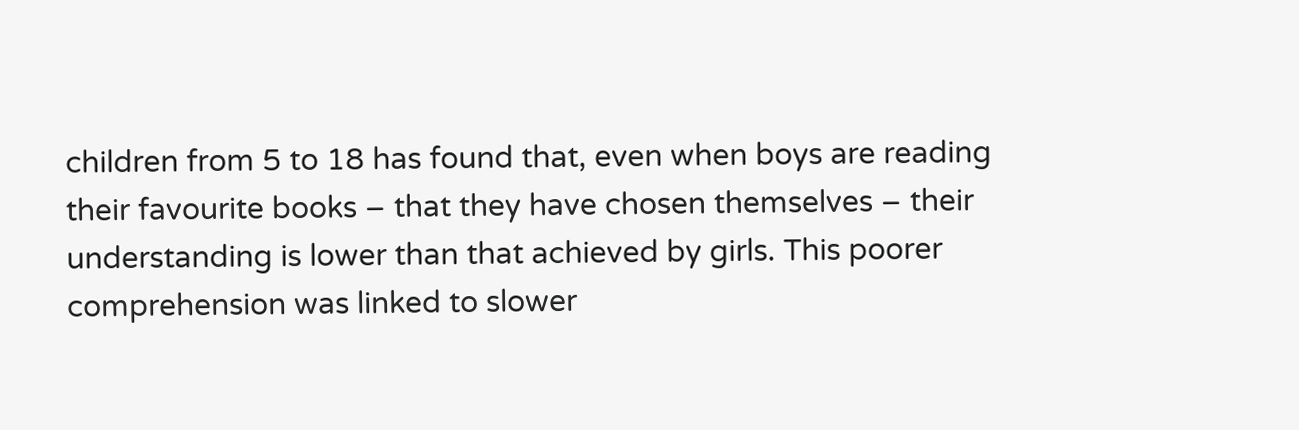children from 5 to 18 has found that, even when boys are reading their favourite books – that they have chosen themselves – their understanding is lower than that achieved by girls. This poorer comprehension was linked to slower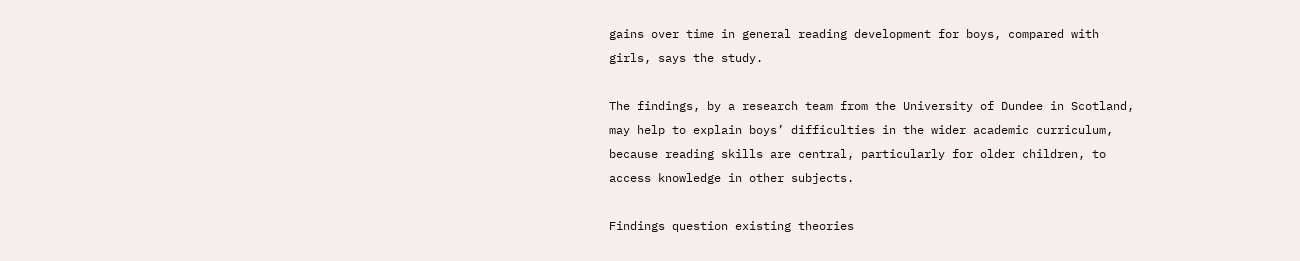gains over time in general reading development for boys, compared with girls, says the study.

The findings, by a research team from the University of Dundee in Scotland, may help to explain boys’ difficulties in the wider academic curriculum, because reading skills are central, particularly for older children, to access knowledge in other subjects.

Findings question existing theories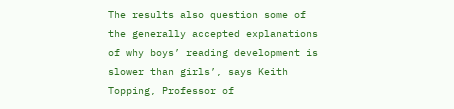The results also question some of the generally accepted explanations of why boys’ reading development is slower than girls’, says Keith Topping, Professor of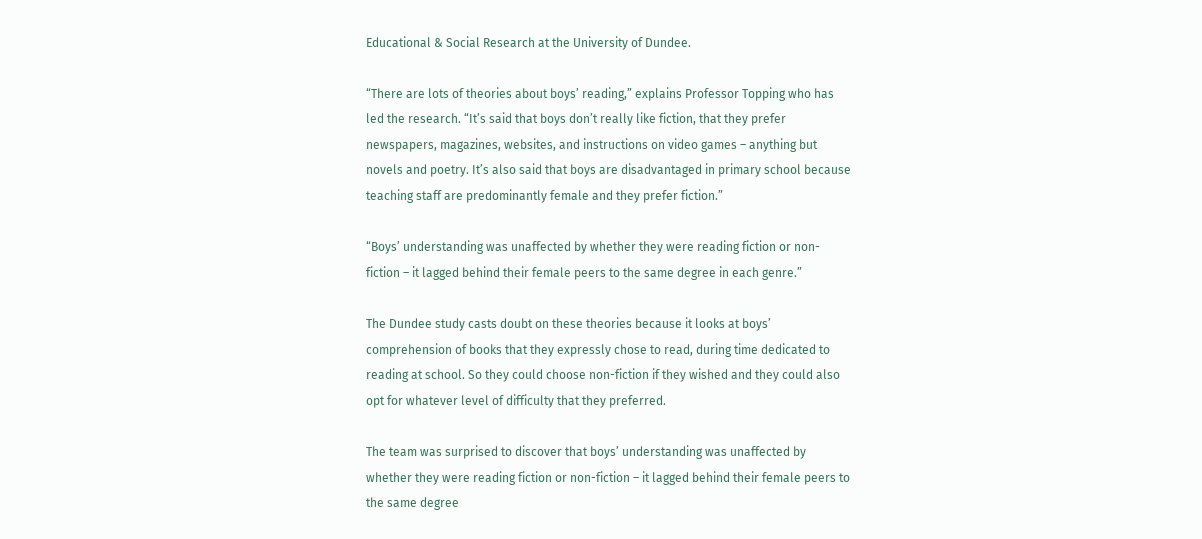Educational & Social Research at the University of Dundee.

“There are lots of theories about boys’ reading,” explains Professor Topping who has led the research. “It’s said that boys don’t really like fiction, that they prefer newspapers, magazines, websites, and instructions on video games – anything but novels and poetry. It’s also said that boys are disadvantaged in primary school because teaching staff are predominantly female and they prefer fiction.”

“Boys’ understanding was unaffected by whether they were reading fiction or non-fiction – it lagged behind their female peers to the same degree in each genre.”

The Dundee study casts doubt on these theories because it looks at boys’ comprehension of books that they expressly chose to read, during time dedicated to reading at school. So they could choose non-fiction if they wished and they could also opt for whatever level of difficulty that they preferred.

The team was surprised to discover that boys’ understanding was unaffected by whether they were reading fiction or non-fiction – it lagged behind their female peers to the same degree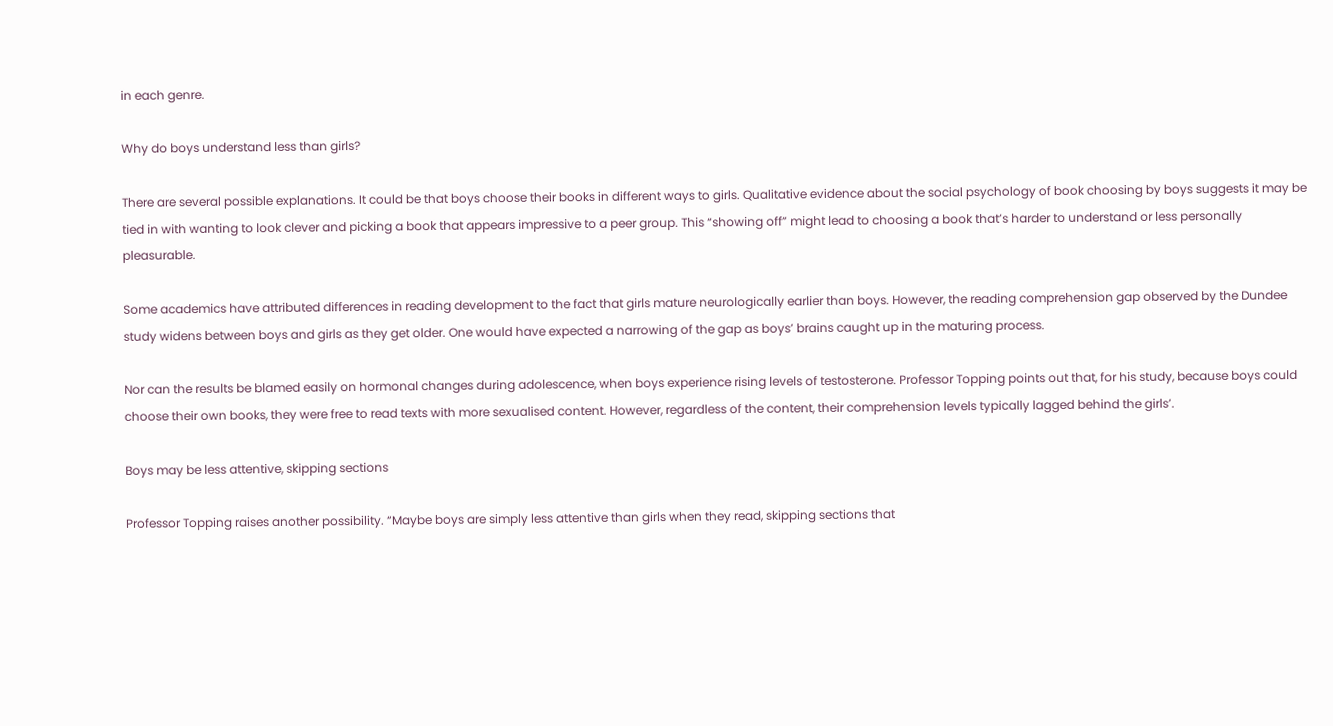in each genre.

Why do boys understand less than girls?

There are several possible explanations. It could be that boys choose their books in different ways to girls. Qualitative evidence about the social psychology of book choosing by boys suggests it may be tied in with wanting to look clever and picking a book that appears impressive to a peer group. This “showing off” might lead to choosing a book that’s harder to understand or less personally pleasurable.

Some academics have attributed differences in reading development to the fact that girls mature neurologically earlier than boys. However, the reading comprehension gap observed by the Dundee study widens between boys and girls as they get older. One would have expected a narrowing of the gap as boys’ brains caught up in the maturing process.

Nor can the results be blamed easily on hormonal changes during adolescence, when boys experience rising levels of testosterone. Professor Topping points out that, for his study, because boys could choose their own books, they were free to read texts with more sexualised content. However, regardless of the content, their comprehension levels typically lagged behind the girls’.

Boys may be less attentive, skipping sections

Professor Topping raises another possibility. “Maybe boys are simply less attentive than girls when they read, skipping sections that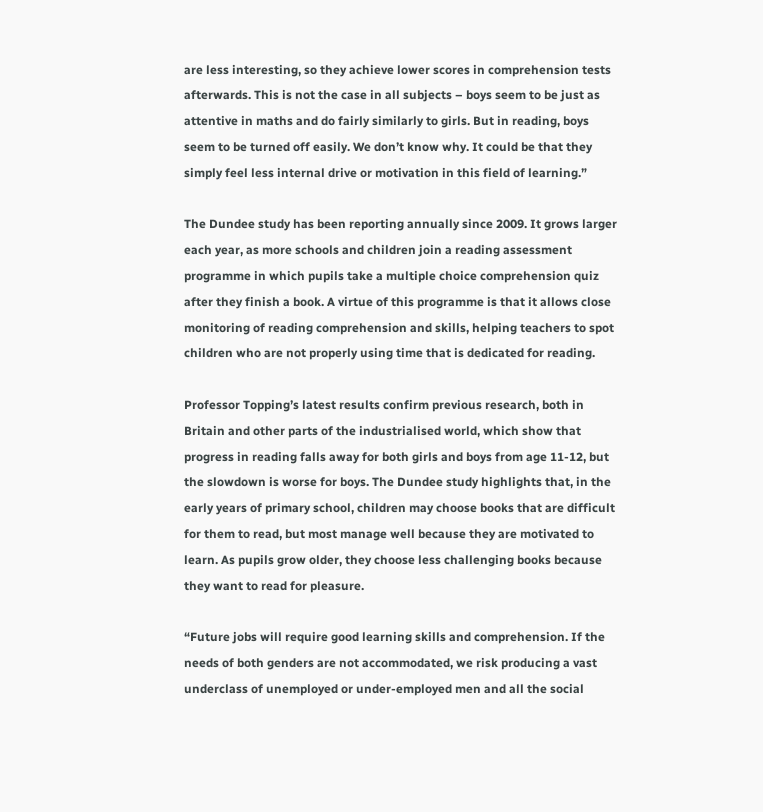are less interesting, so they achieve lower scores in comprehension tests afterwards. This is not the case in all subjects – boys seem to be just as attentive in maths and do fairly similarly to girls. But in reading, boys seem to be turned off easily. We don’t know why. It could be that they simply feel less internal drive or motivation in this field of learning.”

The Dundee study has been reporting annually since 2009. It grows larger each year, as more schools and children join a reading assessment programme in which pupils take a multiple choice comprehension quiz after they finish a book. A virtue of this programme is that it allows close monitoring of reading comprehension and skills, helping teachers to spot children who are not properly using time that is dedicated for reading.

Professor Topping’s latest results confirm previous research, both in Britain and other parts of the industrialised world, which show that progress in reading falls away for both girls and boys from age 11-12, but the slowdown is worse for boys. The Dundee study highlights that, in the early years of primary school, children may choose books that are difficult for them to read, but most manage well because they are motivated to learn. As pupils grow older, they choose less challenging books because they want to read for pleasure.

“Future jobs will require good learning skills and comprehension. If the needs of both genders are not accommodated, we risk producing a vast underclass of unemployed or under-employed men and all the social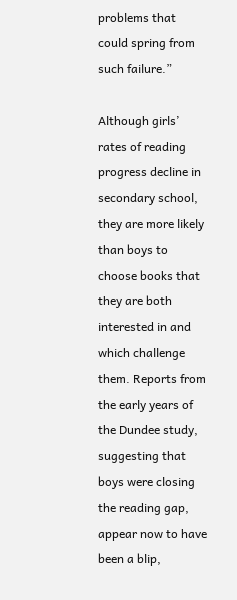problems that could spring from such failure.”

Although girls’ rates of reading progress decline in secondary school, they are more likely than boys to choose books that they are both interested in and which challenge them. Reports from the early years of the Dundee study, suggesting that boys were closing the reading gap, appear now to have been a blip,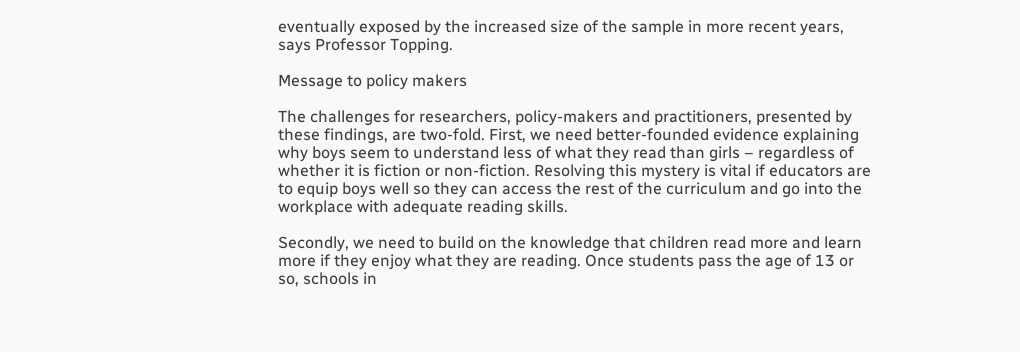eventually exposed by the increased size of the sample in more recent years, says Professor Topping.

Message to policy makers

The challenges for researchers, policy-makers and practitioners, presented by these findings, are two-fold. First, we need better-founded evidence explaining why boys seem to understand less of what they read than girls – regardless of whether it is fiction or non-fiction. Resolving this mystery is vital if educators are to equip boys well so they can access the rest of the curriculum and go into the workplace with adequate reading skills.

Secondly, we need to build on the knowledge that children read more and learn more if they enjoy what they are reading. Once students pass the age of 13 or so, schools in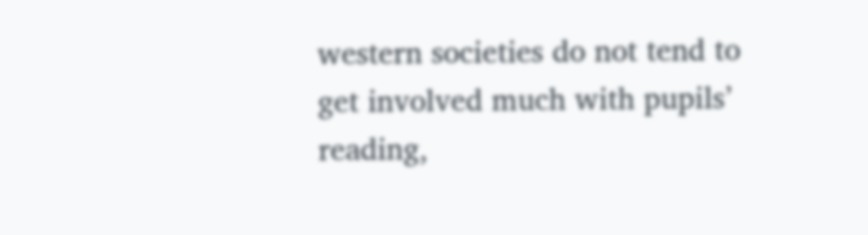western societies do not tend to get involved much with pupils’ reading,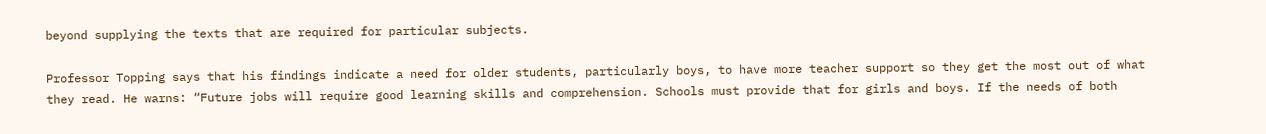beyond supplying the texts that are required for particular subjects.

Professor Topping says that his findings indicate a need for older students, particularly boys, to have more teacher support so they get the most out of what they read. He warns: “Future jobs will require good learning skills and comprehension. Schools must provide that for girls and boys. If the needs of both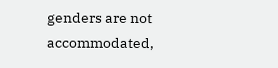genders are not accommodated,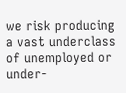we risk producing a vast underclass of unemployed or under-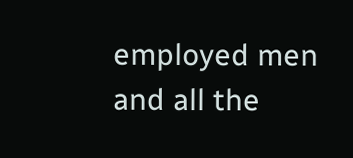employed men and all the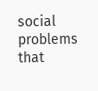social problems that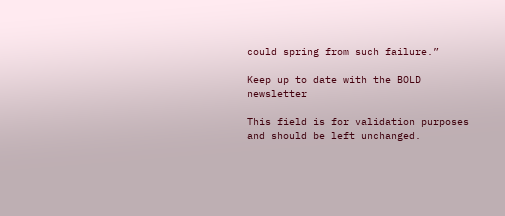could spring from such failure.”

Keep up to date with the BOLD newsletter

This field is for validation purposes and should be left unchanged.